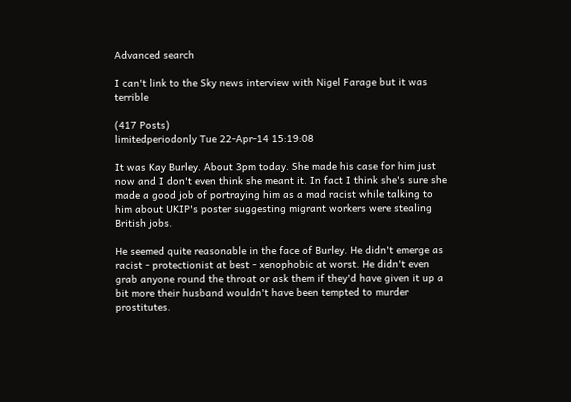Advanced search

I can't link to the Sky news interview with Nigel Farage but it was terrible

(417 Posts)
limitedperiodonly Tue 22-Apr-14 15:19:08

It was Kay Burley. About 3pm today. She made his case for him just now and I don't even think she meant it. In fact I think she's sure she made a good job of portraying him as a mad racist while talking to him about UKIP's poster suggesting migrant workers were stealing British jobs.

He seemed quite reasonable in the face of Burley. He didn't emerge as racist - protectionist at best - xenophobic at worst. He didn't even grab anyone round the throat or ask them if they'd have given it up a bit more their husband wouldn't have been tempted to murder prostitutes.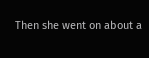Then she went on about a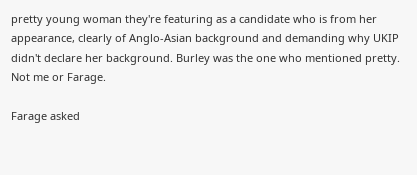pretty young woman they're featuring as a candidate who is from her appearance, clearly of Anglo-Asian background and demanding why UKIP didn't declare her background. Burley was the one who mentioned pretty. Not me or Farage.

Farage asked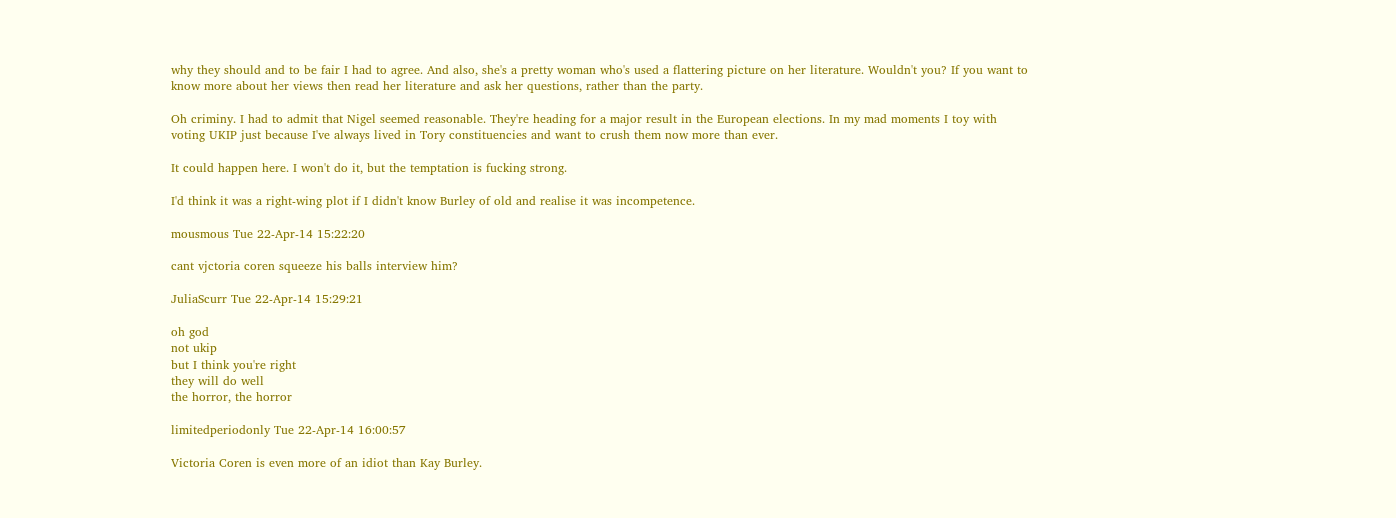why they should and to be fair I had to agree. And also, she's a pretty woman who's used a flattering picture on her literature. Wouldn't you? If you want to know more about her views then read her literature and ask her questions, rather than the party.

Oh criminy. I had to admit that Nigel seemed reasonable. They're heading for a major result in the European elections. In my mad moments I toy with voting UKIP just because I've always lived in Tory constituencies and want to crush them now more than ever.

It could happen here. I won't do it, but the temptation is fucking strong.

I'd think it was a right-wing plot if I didn't know Burley of old and realise it was incompetence.

mousmous Tue 22-Apr-14 15:22:20

cant vjctoria coren squeeze his balls interview him?

JuliaScurr Tue 22-Apr-14 15:29:21

oh god
not ukip
but I think you're right
they will do well
the horror, the horror

limitedperiodonly Tue 22-Apr-14 16:00:57

Victoria Coren is even more of an idiot than Kay Burley.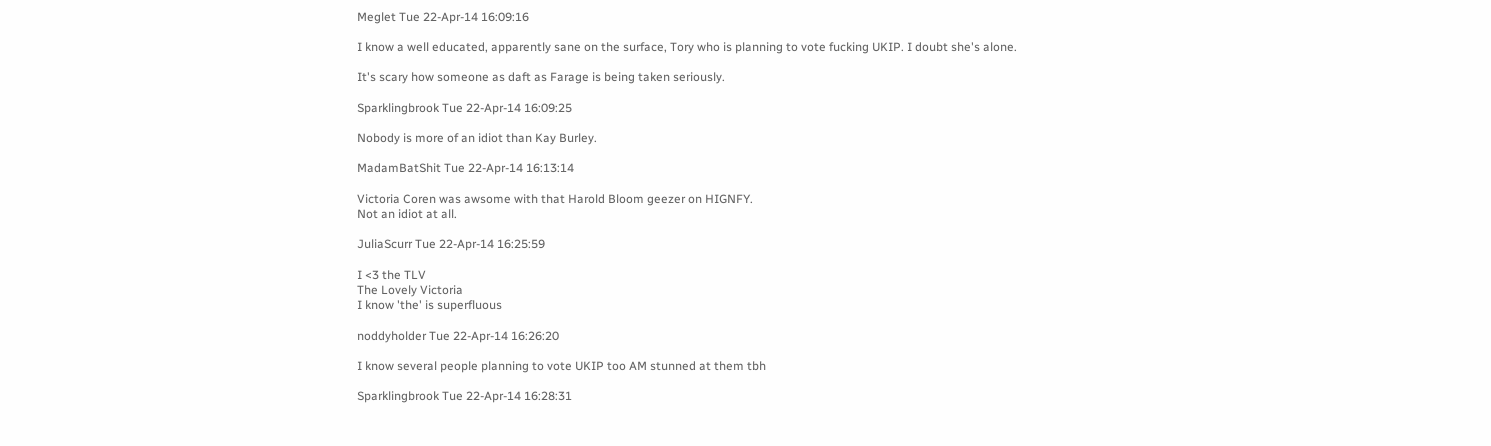Meglet Tue 22-Apr-14 16:09:16

I know a well educated, apparently sane on the surface, Tory who is planning to vote fucking UKIP. I doubt she's alone.

It's scary how someone as daft as Farage is being taken seriously.

Sparklingbrook Tue 22-Apr-14 16:09:25

Nobody is more of an idiot than Kay Burley.

MadamBatShit Tue 22-Apr-14 16:13:14

Victoria Coren was awsome with that Harold Bloom geezer on HIGNFY.
Not an idiot at all.

JuliaScurr Tue 22-Apr-14 16:25:59

I <3 the TLV
The Lovely Victoria
I know 'the' is superfluous

noddyholder Tue 22-Apr-14 16:26:20

I know several people planning to vote UKIP too AM stunned at them tbh

Sparklingbrook Tue 22-Apr-14 16:28:31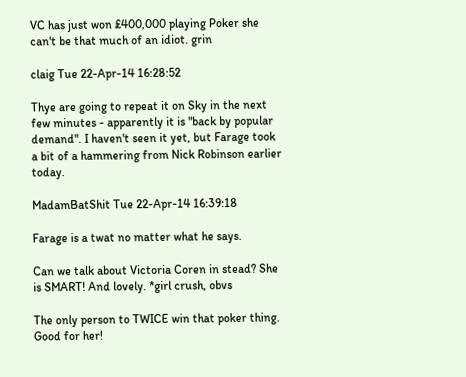VC has just won £400,000 playing Poker she can't be that much of an idiot. grin

claig Tue 22-Apr-14 16:28:52

Thye are going to repeat it on Sky in the next few minutes - apparently it is "back by popular demand". I haven't seen it yet, but Farage took a bit of a hammering from Nick Robinson earlier today.

MadamBatShit Tue 22-Apr-14 16:39:18

Farage is a twat no matter what he says.

Can we talk about Victoria Coren in stead? She is SMART! And lovely. *girl crush, obvs

The only person to TWICE win that poker thing. Good for her!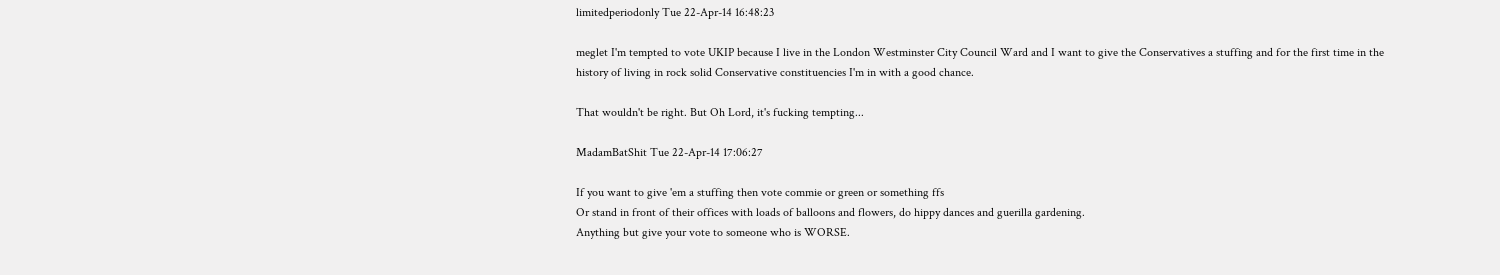limitedperiodonly Tue 22-Apr-14 16:48:23

meglet I'm tempted to vote UKIP because I live in the London Westminster City Council Ward and I want to give the Conservatives a stuffing and for the first time in the history of living in rock solid Conservative constituencies I'm in with a good chance.

That wouldn't be right. But Oh Lord, it's fucking tempting...

MadamBatShit Tue 22-Apr-14 17:06:27

If you want to give 'em a stuffing then vote commie or green or something ffs
Or stand in front of their offices with loads of balloons and flowers, do hippy dances and guerilla gardening.
Anything but give your vote to someone who is WORSE.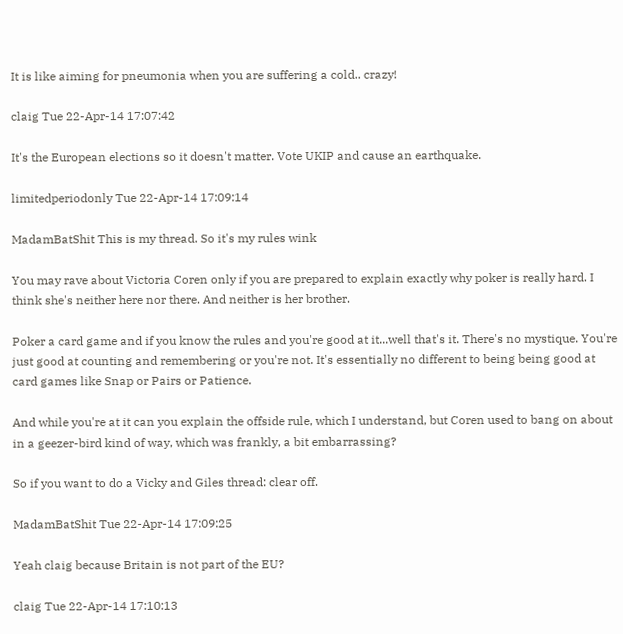It is like aiming for pneumonia when you are suffering a cold.. crazy!

claig Tue 22-Apr-14 17:07:42

It's the European elections so it doesn't matter. Vote UKIP and cause an earthquake.

limitedperiodonly Tue 22-Apr-14 17:09:14

MadamBatShit This is my thread. So it's my rules wink

You may rave about Victoria Coren only if you are prepared to explain exactly why poker is really hard. I think she's neither here nor there. And neither is her brother.

Poker a card game and if you know the rules and you're good at it...well that's it. There's no mystique. You're just good at counting and remembering or you're not. It's essentially no different to being being good at card games like Snap or Pairs or Patience.

And while you're at it can you explain the offside rule, which I understand, but Coren used to bang on about in a geezer-bird kind of way, which was frankly, a bit embarrassing?

So if you want to do a Vicky and Giles thread: clear off.

MadamBatShit Tue 22-Apr-14 17:09:25

Yeah claig because Britain is not part of the EU?

claig Tue 22-Apr-14 17:10:13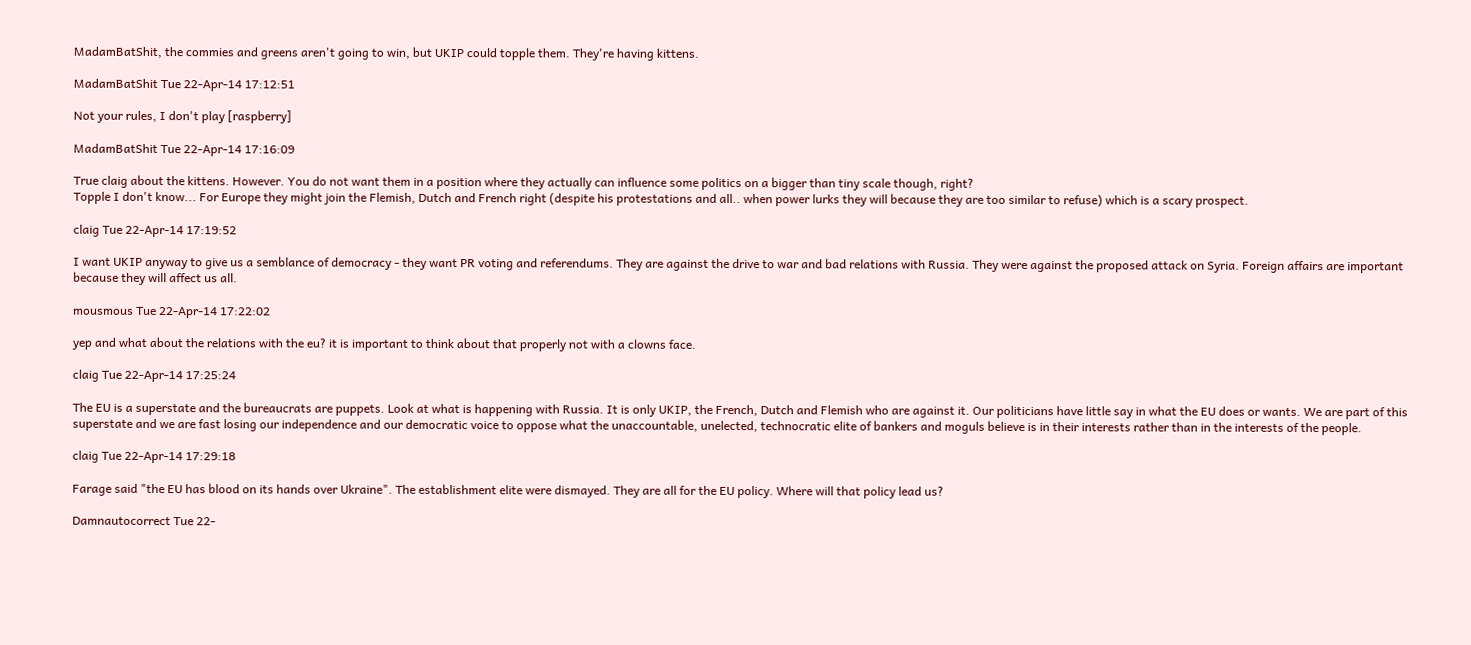MadamBatShit, the commies and greens aren't going to win, but UKIP could topple them. They're having kittens.

MadamBatShit Tue 22-Apr-14 17:12:51

Not your rules, I don't play [raspberry]

MadamBatShit Tue 22-Apr-14 17:16:09

True claig about the kittens. However. You do not want them in a position where they actually can influence some politics on a bigger than tiny scale though, right?
Topple I don't know... For Europe they might join the Flemish, Dutch and French right (despite his protestations and all.. when power lurks they will because they are too similar to refuse) which is a scary prospect.

claig Tue 22-Apr-14 17:19:52

I want UKIP anyway to give us a semblance of democracy - they want PR voting and referendums. They are against the drive to war and bad relations with Russia. They were against the proposed attack on Syria. Foreign affairs are important because they will affect us all.

mousmous Tue 22-Apr-14 17:22:02

yep and what about the relations with the eu? it is important to think about that properly not with a clowns face.

claig Tue 22-Apr-14 17:25:24

The EU is a superstate and the bureaucrats are puppets. Look at what is happening with Russia. It is only UKIP, the French, Dutch and Flemish who are against it. Our politicians have little say in what the EU does or wants. We are part of this superstate and we are fast losing our independence and our democratic voice to oppose what the unaccountable, unelected, technocratic elite of bankers and moguls believe is in their interests rather than in the interests of the people.

claig Tue 22-Apr-14 17:29:18

Farage said "the EU has blood on its hands over Ukraine". The establishment elite were dismayed. They are all for the EU policy. Where will that policy lead us?

Damnautocorrect Tue 22-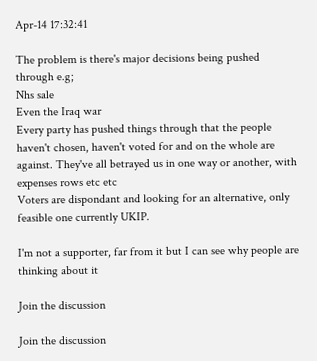Apr-14 17:32:41

The problem is there's major decisions being pushed through e.g;
Nhs sale
Even the Iraq war
Every party has pushed things through that the people haven't chosen, haven't voted for and on the whole are against. They've all betrayed us in one way or another, with expenses rows etc etc
Voters are dispondant and looking for an alternative, only feasible one currently UKIP.

I'm not a supporter, far from it but I can see why people are thinking about it

Join the discussion

Join the discussion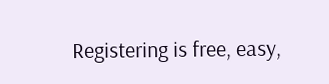Registering is free, easy,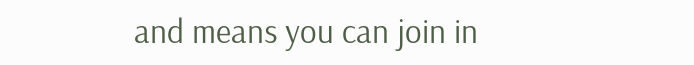and means you can join in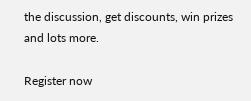the discussion, get discounts, win prizes and lots more.

Register now